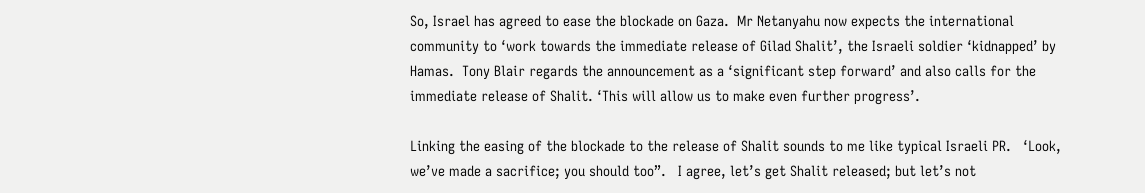So, Israel has agreed to ease the blockade on Gaza.  Mr Netanyahu now expects the international community to ‘work towards the immediate release of Gilad Shalit’, the Israeli soldier ‘kidnapped’ by Hamas.  Tony Blair regards the announcement as a ‘significant step forward’ and also calls for the immediate release of Shalit. ‘This will allow us to make even further progress’.

Linking the easing of the blockade to the release of Shalit sounds to me like typical Israeli PR.   ‘Look, we’ve made a sacrifice; you should too”.   I agree, let’s get Shalit released; but let’s not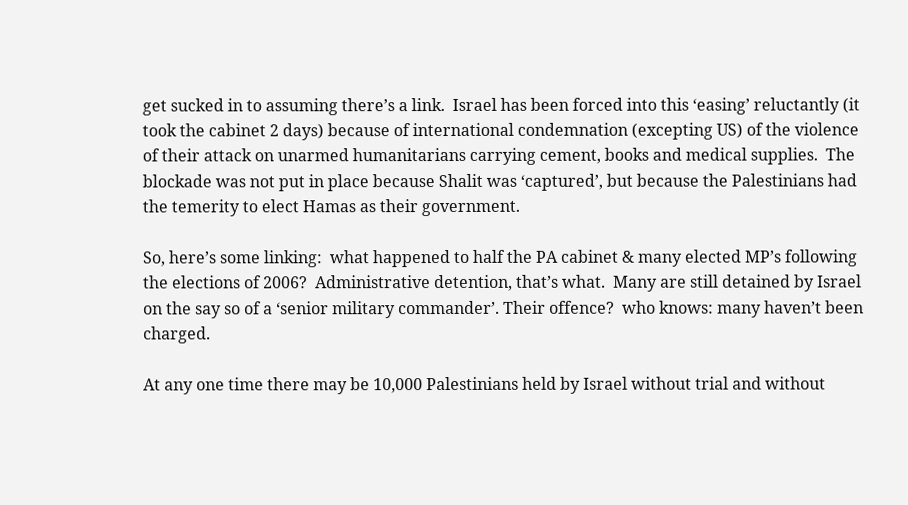get sucked in to assuming there’s a link.  Israel has been forced into this ‘easing’ reluctantly (it took the cabinet 2 days) because of international condemnation (excepting US) of the violence of their attack on unarmed humanitarians carrying cement, books and medical supplies.  The blockade was not put in place because Shalit was ‘captured’, but because the Palestinians had the temerity to elect Hamas as their government.

So, here’s some linking:  what happened to half the PA cabinet & many elected MP’s following the elections of 2006?  Administrative detention, that’s what.  Many are still detained by Israel on the say so of a ‘senior military commander’. Their offence?  who knows: many haven’t been charged.

At any one time there may be 10,000 Palestinians held by Israel without trial and without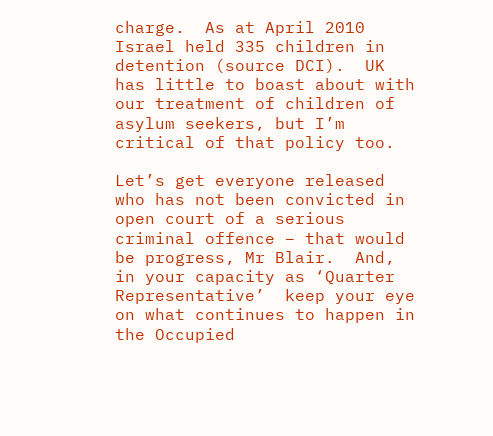charge.  As at April 2010 Israel held 335 children in detention (source DCI).  UK has little to boast about with our treatment of children of asylum seekers, but I’m critical of that policy too.

Let’s get everyone released who has not been convicted in open court of a serious criminal offence – that would be progress, Mr Blair.  And, in your capacity as ‘Quarter Representative’  keep your eye on what continues to happen in the Occupied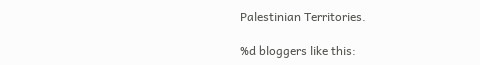Palestinian Territories.

%d bloggers like this: